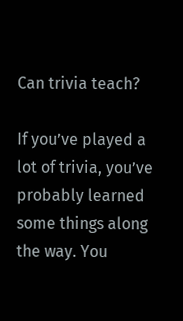Can trivia teach?

If you’ve played a lot of trivia, you’ve probably learned some things along the way. You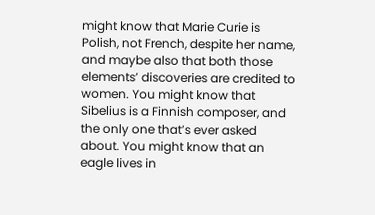might know that Marie Curie is Polish, not French, despite her name, and maybe also that both those elements’ discoveries are credited to women. You might know that Sibelius is a Finnish composer, and the only one that’s ever asked about. You might know that an eagle lives in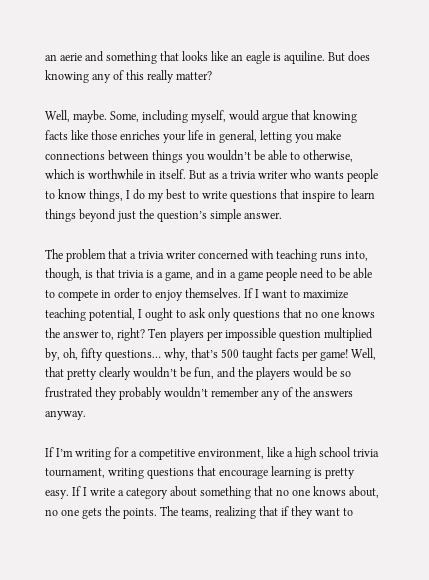an aerie and something that looks like an eagle is aquiline. But does knowing any of this really matter?

Well, maybe. Some, including myself, would argue that knowing facts like those enriches your life in general, letting you make connections between things you wouldn’t be able to otherwise, which is worthwhile in itself. But as a trivia writer who wants people to know things, I do my best to write questions that inspire to learn things beyond just the question’s simple answer.

The problem that a trivia writer concerned with teaching runs into, though, is that trivia is a game, and in a game people need to be able to compete in order to enjoy themselves. If I want to maximize teaching potential, I ought to ask only questions that no one knows the answer to, right? Ten players per impossible question multiplied by, oh, fifty questions… why, that’s 500 taught facts per game! Well, that pretty clearly wouldn’t be fun, and the players would be so frustrated they probably wouldn’t remember any of the answers anyway.

If I’m writing for a competitive environment, like a high school trivia tournament, writing questions that encourage learning is pretty easy. If I write a category about something that no one knows about, no one gets the points. The teams, realizing that if they want to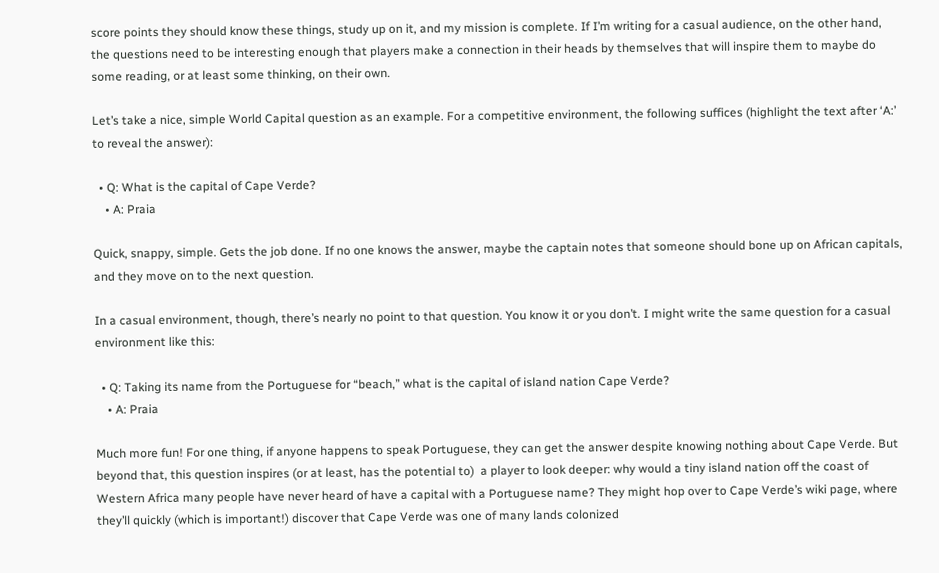score points they should know these things, study up on it, and my mission is complete. If I’m writing for a casual audience, on the other hand, the questions need to be interesting enough that players make a connection in their heads by themselves that will inspire them to maybe do some reading, or at least some thinking, on their own.

Let’s take a nice, simple World Capital question as an example. For a competitive environment, the following suffices (highlight the text after ‘A:’ to reveal the answer):

  • Q: What is the capital of Cape Verde?
    • A: Praia

Quick, snappy, simple. Gets the job done. If no one knows the answer, maybe the captain notes that someone should bone up on African capitals, and they move on to the next question.

In a casual environment, though, there’s nearly no point to that question. You know it or you don’t. I might write the same question for a casual environment like this:

  • Q: Taking its name from the Portuguese for “beach,” what is the capital of island nation Cape Verde?
    • A: Praia

Much more fun! For one thing, if anyone happens to speak Portuguese, they can get the answer despite knowing nothing about Cape Verde. But beyond that, this question inspires (or at least, has the potential to)  a player to look deeper: why would a tiny island nation off the coast of Western Africa many people have never heard of have a capital with a Portuguese name? They might hop over to Cape Verde’s wiki page, where they’ll quickly (which is important!) discover that Cape Verde was one of many lands colonized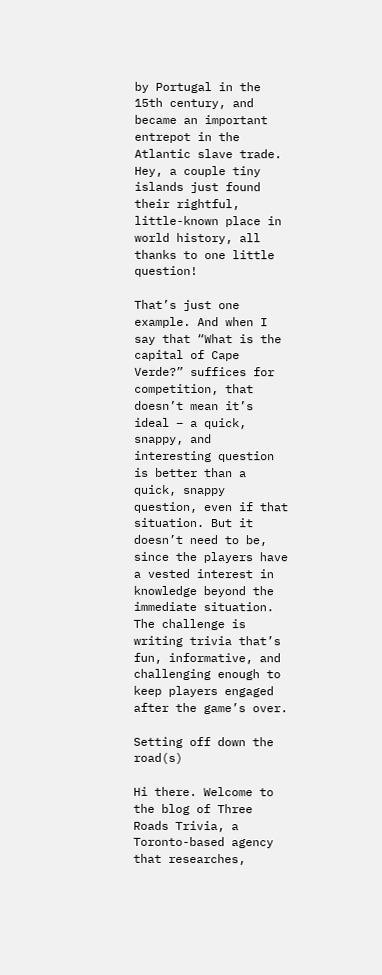by Portugal in the 15th century, and became an important entrepot in the Atlantic slave trade. Hey, a couple tiny islands just found their rightful, little-known place in world history, all thanks to one little question!

That’s just one example. And when I say that “What is the capital of Cape Verde?” suffices for competition, that doesn’t mean it’s ideal – a quick, snappy, and interesting question is better than a quick, snappy question, even if that situation. But it doesn’t need to be, since the players have a vested interest in knowledge beyond the immediate situation. The challenge is writing trivia that’s fun, informative, and challenging enough to keep players engaged after the game’s over.

Setting off down the road(s)

Hi there. Welcome to the blog of Three Roads Trivia, a Toronto-based agency that researches,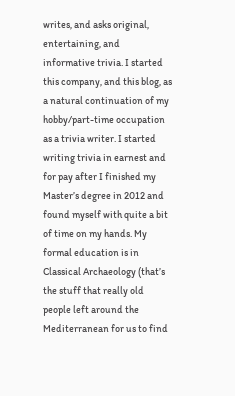writes, and asks original, entertaining, and informative trivia. I started this company, and this blog, as a natural continuation of my hobby/part-time occupation as a trivia writer. I started writing trivia in earnest and for pay after I finished my Master’s degree in 2012 and found myself with quite a bit of time on my hands. My formal education is in Classical Archaeology (that’s the stuff that really old people left around the Mediterranean for us to find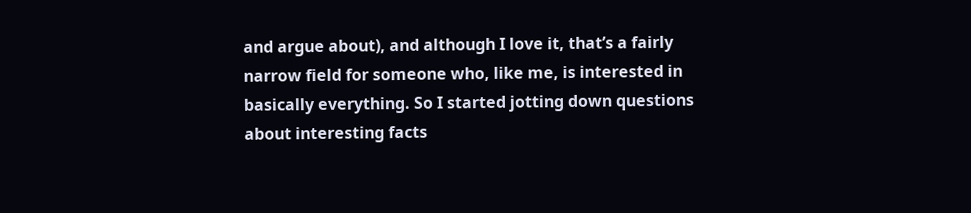and argue about), and although I love it, that’s a fairly narrow field for someone who, like me, is interested in basically everything. So I started jotting down questions about interesting facts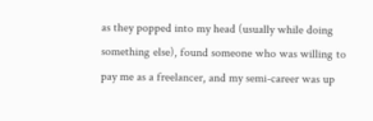as they popped into my head (usually while doing something else), found someone who was willing to pay me as a freelancer, and my semi-career was up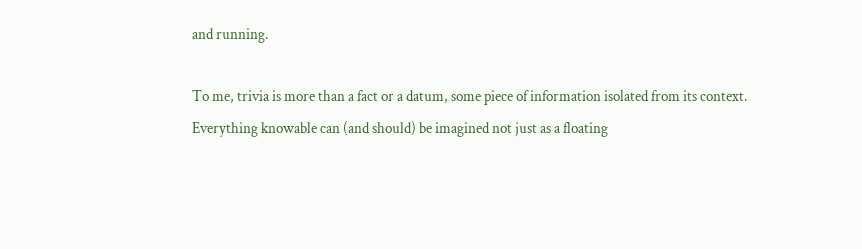and running.

To me, trivia is more than a fact or a datum, some piece of information isolated from its context. Everything knowable can (and should) be imagined not just as a floating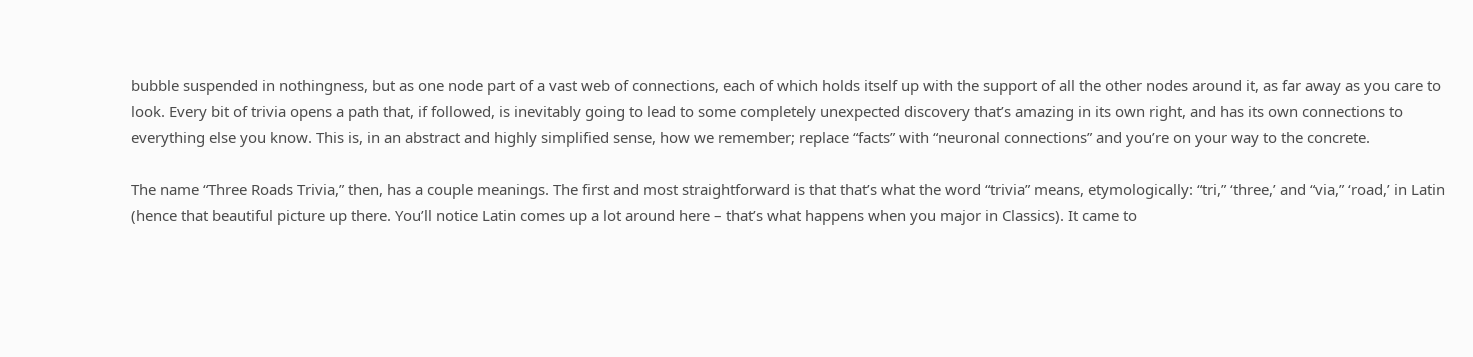bubble suspended in nothingness, but as one node part of a vast web of connections, each of which holds itself up with the support of all the other nodes around it, as far away as you care to look. Every bit of trivia opens a path that, if followed, is inevitably going to lead to some completely unexpected discovery that’s amazing in its own right, and has its own connections to everything else you know. This is, in an abstract and highly simplified sense, how we remember; replace “facts” with “neuronal connections” and you’re on your way to the concrete.

The name “Three Roads Trivia,” then, has a couple meanings. The first and most straightforward is that that’s what the word “trivia” means, etymologically: “tri,” ‘three,’ and “via,” ‘road,’ in Latin (hence that beautiful picture up there. You’ll notice Latin comes up a lot around here – that’s what happens when you major in Classics). It came to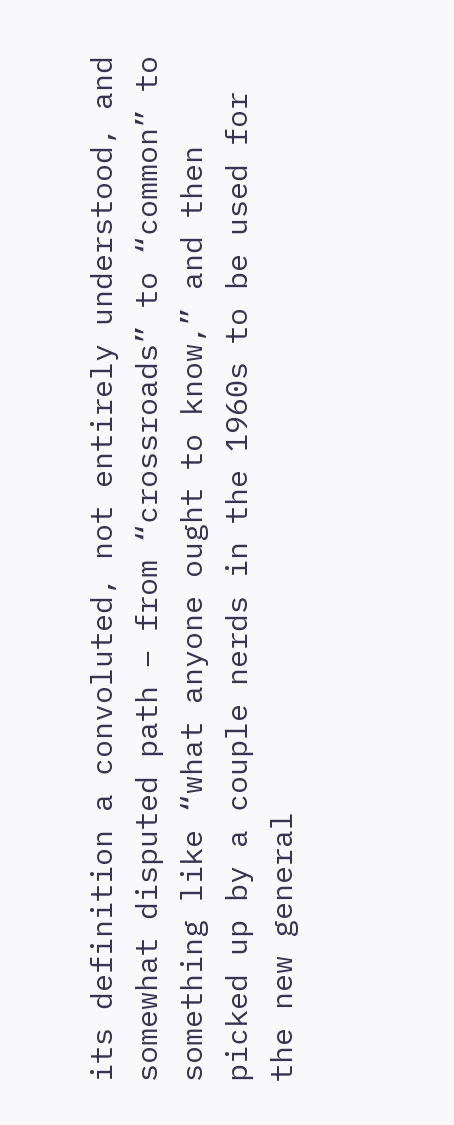its definition a convoluted, not entirely understood, and somewhat disputed path – from “crossroads” to “common” to something like “what anyone ought to know,” and then picked up by a couple nerds in the 1960s to be used for the new general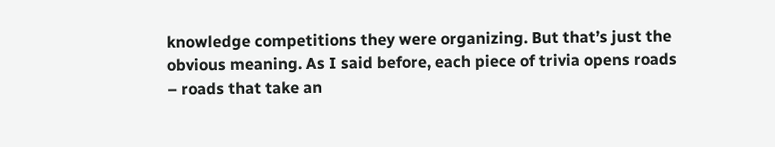knowledge competitions they were organizing. But that’s just the obvious meaning. As I said before, each piece of trivia opens roads – roads that take an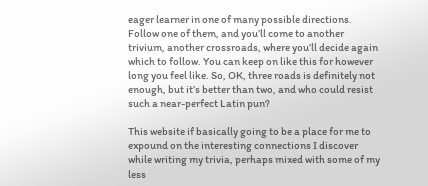eager learner in one of many possible directions. Follow one of them, and you’ll come to another trivium, another crossroads, where you’ll decide again which to follow. You can keep on like this for however long you feel like. So, OK, three roads is definitely not enough, but it’s better than two, and who could resist such a near-perfect Latin pun?

This website if basically going to be a place for me to expound on the interesting connections I discover while writing my trivia, perhaps mixed with some of my less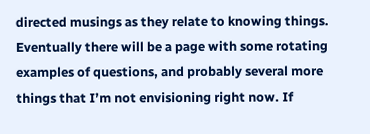directed musings as they relate to knowing things. Eventually there will be a page with some rotating examples of questions, and probably several more things that I’m not envisioning right now. If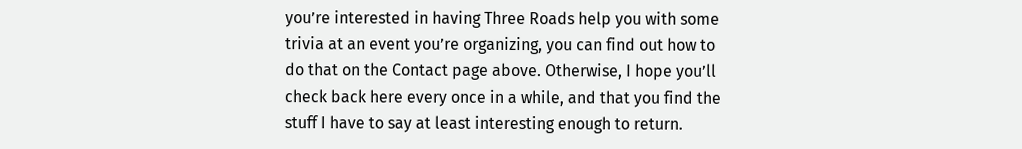you’re interested in having Three Roads help you with some trivia at an event you’re organizing, you can find out how to do that on the Contact page above. Otherwise, I hope you’ll check back here every once in a while, and that you find the stuff I have to say at least interesting enough to return.